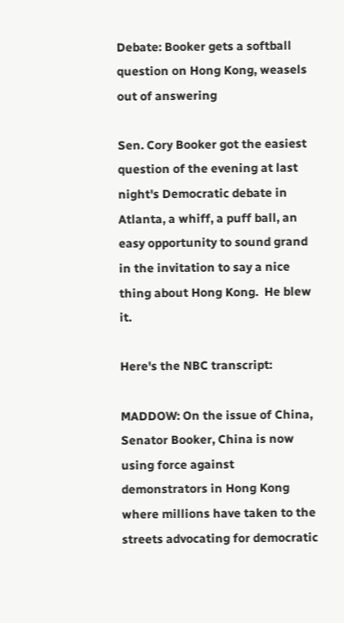Debate: Booker gets a softball question on Hong Kong, weasels out of answering

Sen. Cory Booker got the easiest question of the evening at last night's Democratic debate in Atlanta, a whiff, a puff ball, an easy opportunity to sound grand in the invitation to say a nice thing about Hong Kong.  He blew it.

Here's the NBC transcript:

MADDOW: On the issue of China, Senator Booker, China is now using force against demonstrators in Hong Kong where millions have taken to the streets advocating for democratic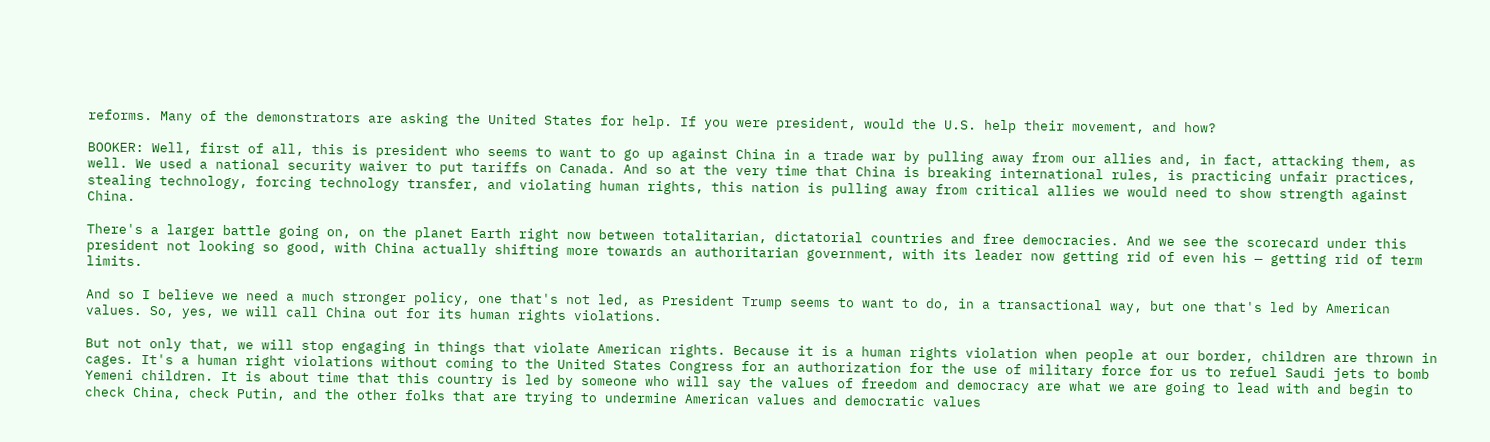reforms. Many of the demonstrators are asking the United States for help. If you were president, would the U.S. help their movement, and how?

BOOKER: Well, first of all, this is president who seems to want to go up against China in a trade war by pulling away from our allies and, in fact, attacking them, as well. We used a national security waiver to put tariffs on Canada. And so at the very time that China is breaking international rules, is practicing unfair practices, stealing technology, forcing technology transfer, and violating human rights, this nation is pulling away from critical allies we would need to show strength against China.

There's a larger battle going on, on the planet Earth right now between totalitarian, dictatorial countries and free democracies. And we see the scorecard under this president not looking so good, with China actually shifting more towards an authoritarian government, with its leader now getting rid of even his — getting rid of term limits.

And so I believe we need a much stronger policy, one that's not led, as President Trump seems to want to do, in a transactional way, but one that's led by American values. So, yes, we will call China out for its human rights violations.

But not only that, we will stop engaging in things that violate American rights. Because it is a human rights violation when people at our border, children are thrown in cages. It's a human right violations without coming to the United States Congress for an authorization for the use of military force for us to refuel Saudi jets to bomb Yemeni children. It is about time that this country is led by someone who will say the values of freedom and democracy are what we are going to lead with and begin to check China, check Putin, and the other folks that are trying to undermine American values and democratic values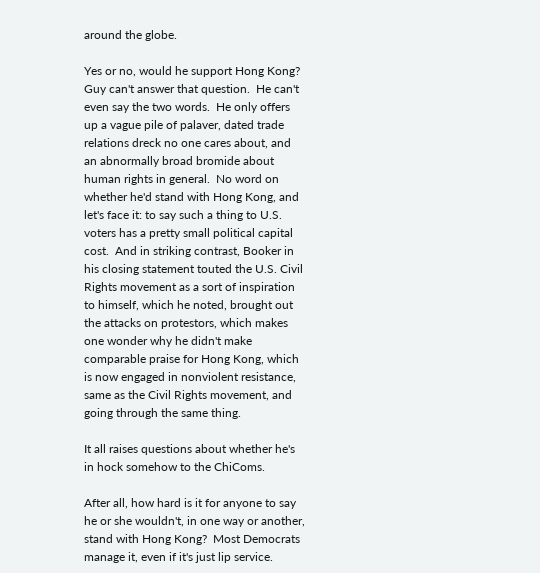around the globe.

Yes or no, would he support Hong Kong?  Guy can't answer that question.  He can't even say the two words.  He only offers up a vague pile of palaver, dated trade relations dreck no one cares about, and an abnormally broad bromide about human rights in general.  No word on whether he'd stand with Hong Kong, and let's face it: to say such a thing to U.S. voters has a pretty small political capital cost.  And in striking contrast, Booker in his closing statement touted the U.S. Civil Rights movement as a sort of inspiration to himself, which he noted, brought out the attacks on protestors, which makes one wonder why he didn't make comparable praise for Hong Kong, which is now engaged in nonviolent resistance, same as the Civil Rights movement, and going through the same thing.

It all raises questions about whether he's in hock somehow to the ChiComs.

After all, how hard is it for anyone to say he or she wouldn't, in one way or another, stand with Hong Kong?  Most Democrats manage it, even if it's just lip service.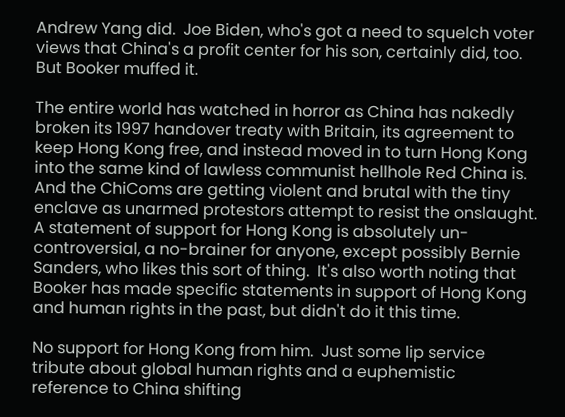Andrew Yang did.  Joe Biden, who's got a need to squelch voter views that China's a profit center for his son, certainly did, too.  But Booker muffed it.

The entire world has watched in horror as China has nakedly broken its 1997 handover treaty with Britain, its agreement to keep Hong Kong free, and instead moved in to turn Hong Kong into the same kind of lawless communist hellhole Red China is.  And the ChiComs are getting violent and brutal with the tiny enclave as unarmed protestors attempt to resist the onslaught.  A statement of support for Hong Kong is absolutely un-controversial, a no-brainer for anyone, except possibly Bernie Sanders, who likes this sort of thing.  It's also worth noting that Booker has made specific statements in support of Hong Kong and human rights in the past, but didn't do it this time.

No support for Hong Kong from him.  Just some lip service tribute about global human rights and a euphemistic reference to China shifting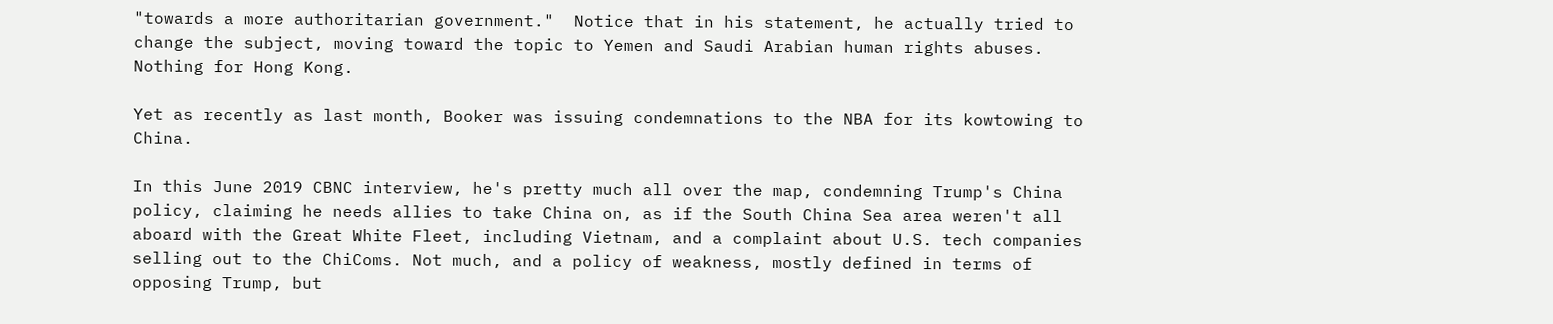"towards a more authoritarian government."  Notice that in his statement, he actually tried to change the subject, moving toward the topic to Yemen and Saudi Arabian human rights abuses.  Nothing for Hong Kong.

Yet as recently as last month, Booker was issuing condemnations to the NBA for its kowtowing to China.

In this June 2019 CBNC interview, he's pretty much all over the map, condemning Trump's China policy, claiming he needs allies to take China on, as if the South China Sea area weren't all aboard with the Great White Fleet, including Vietnam, and a complaint about U.S. tech companies selling out to the ChiComs. Not much, and a policy of weakness, mostly defined in terms of opposing Trump, but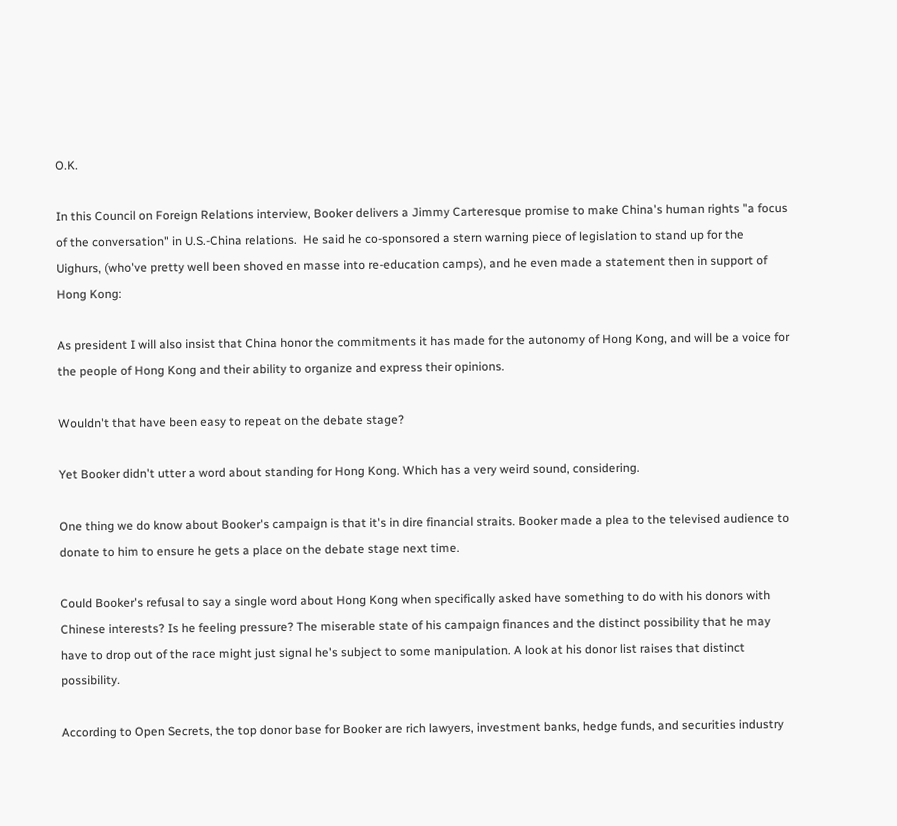O.K.

In this Council on Foreign Relations interview, Booker delivers a Jimmy Carteresque promise to make China's human rights "a focus of the conversation" in U.S.-China relations.  He said he co-sponsored a stern warning piece of legislation to stand up for the Uighurs, (who've pretty well been shoved en masse into re-education camps), and he even made a statement then in support of Hong Kong:

As president I will also insist that China honor the commitments it has made for the autonomy of Hong Kong, and will be a voice for the people of Hong Kong and their ability to organize and express their opinions.

Wouldn't that have been easy to repeat on the debate stage?

Yet Booker didn't utter a word about standing for Hong Kong. Which has a very weird sound, considering.

One thing we do know about Booker's campaign is that it's in dire financial straits. Booker made a plea to the televised audience to donate to him to ensure he gets a place on the debate stage next time.

Could Booker's refusal to say a single word about Hong Kong when specifically asked have something to do with his donors with Chinese interests? Is he feeling pressure? The miserable state of his campaign finances and the distinct possibility that he may have to drop out of the race might just signal he's subject to some manipulation. A look at his donor list raises that distinct possibility.

According to Open Secrets, the top donor base for Booker are rich lawyers, investment banks, hedge funds, and securities industry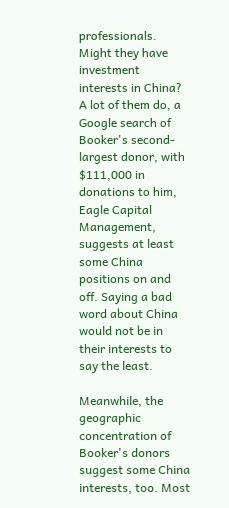professionals. Might they have investment interests in China? A lot of them do, a Google search of Booker's second-largest donor, with $111,000 in donations to him, Eagle Capital Management, suggests at least some China positions on and off. Saying a bad word about China would not be in their interests to say the least.

Meanwhile, the geographic concentration of Booker's donors suggest some China interests, too. Most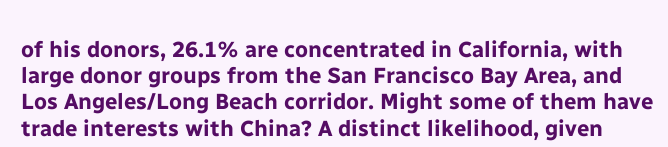of his donors, 26.1% are concentrated in California, with large donor groups from the San Francisco Bay Area, and Los Angeles/Long Beach corridor. Might some of them have trade interests with China? A distinct likelihood, given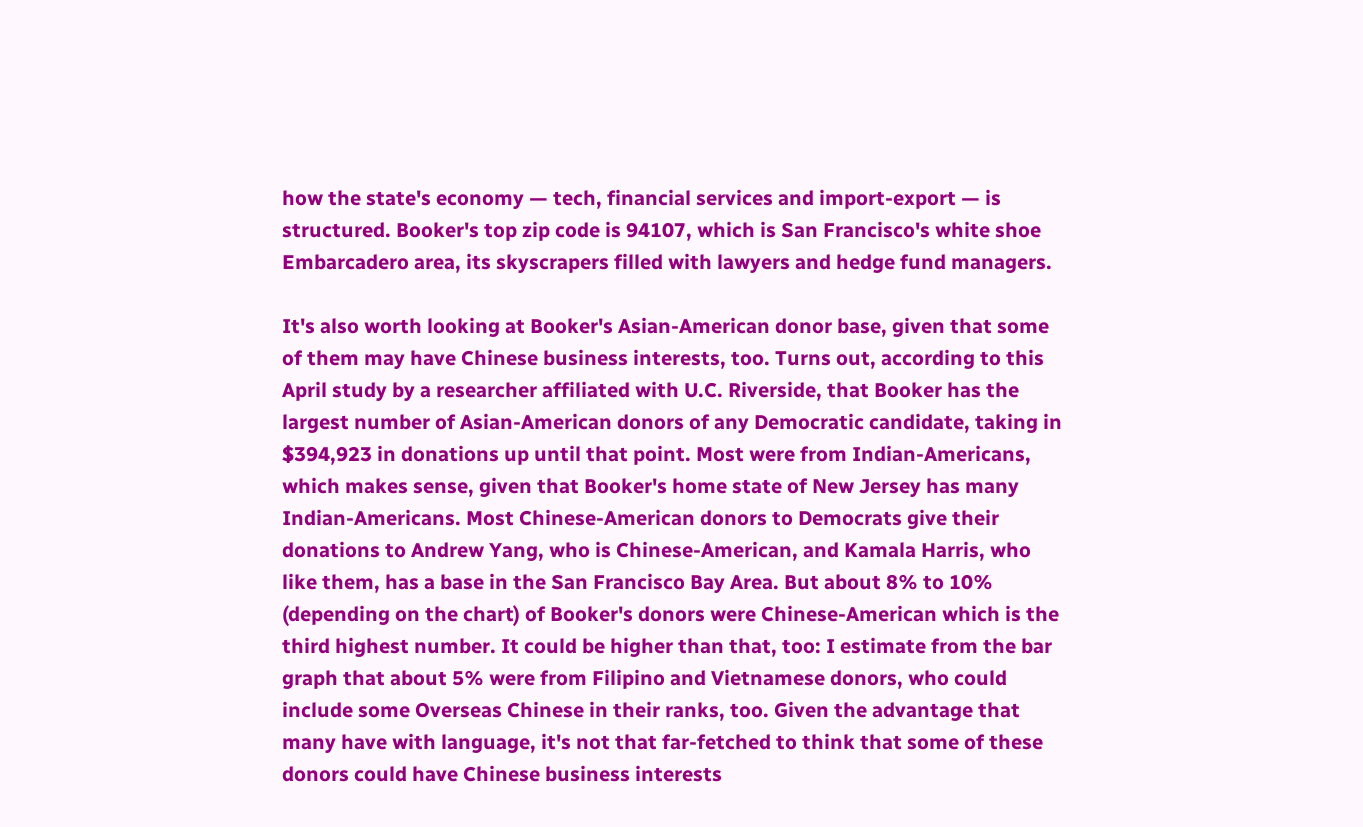how the state's economy — tech, financial services and import-export — is structured. Booker's top zip code is 94107, which is San Francisco's white shoe Embarcadero area, its skyscrapers filled with lawyers and hedge fund managers.

It's also worth looking at Booker's Asian-American donor base, given that some of them may have Chinese business interests, too. Turns out, according to this April study by a researcher affiliated with U.C. Riverside, that Booker has the largest number of Asian-American donors of any Democratic candidate, taking in $394,923 in donations up until that point. Most were from Indian-Americans, which makes sense, given that Booker's home state of New Jersey has many Indian-Americans. Most Chinese-American donors to Democrats give their donations to Andrew Yang, who is Chinese-American, and Kamala Harris, who like them, has a base in the San Francisco Bay Area. But about 8% to 10% (depending on the chart) of Booker's donors were Chinese-American which is the third highest number. It could be higher than that, too: I estimate from the bar graph that about 5% were from Filipino and Vietnamese donors, who could include some Overseas Chinese in their ranks, too. Given the advantage that many have with language, it's not that far-fetched to think that some of these donors could have Chinese business interests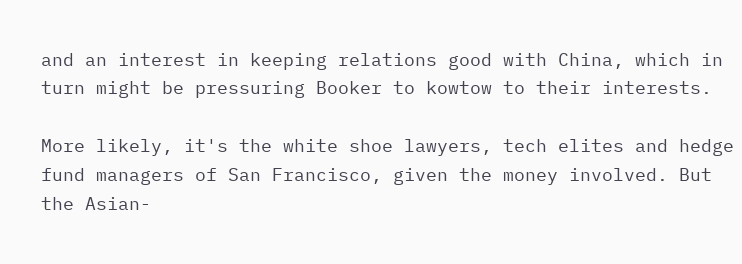and an interest in keeping relations good with China, which in turn might be pressuring Booker to kowtow to their interests.

More likely, it's the white shoe lawyers, tech elites and hedge fund managers of San Francisco, given the money involved. But the Asian-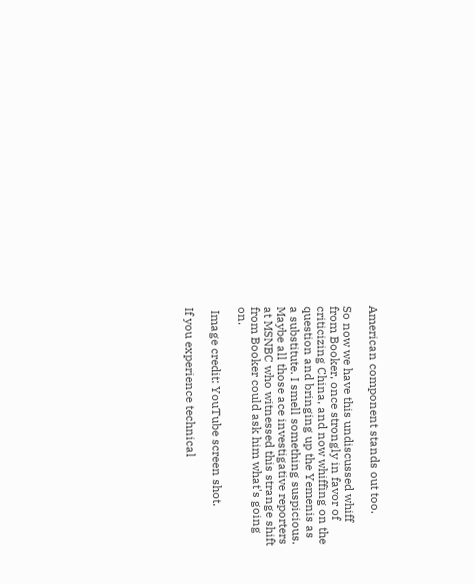American component stands out too.

So now we have this undiscussed whiff from Booker, once strongly in favor of criticizing China, and now whiffing on the question and bringing up the Yemenis as a substitute. I smell something suspicious. Maybe all those ace investigative reporters at MSNBC who witnessed this strange shift from Booker could ask him what's going on.

 Image credit: YouTube screen shot.

If you experience technical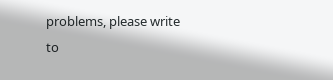problems, please write to